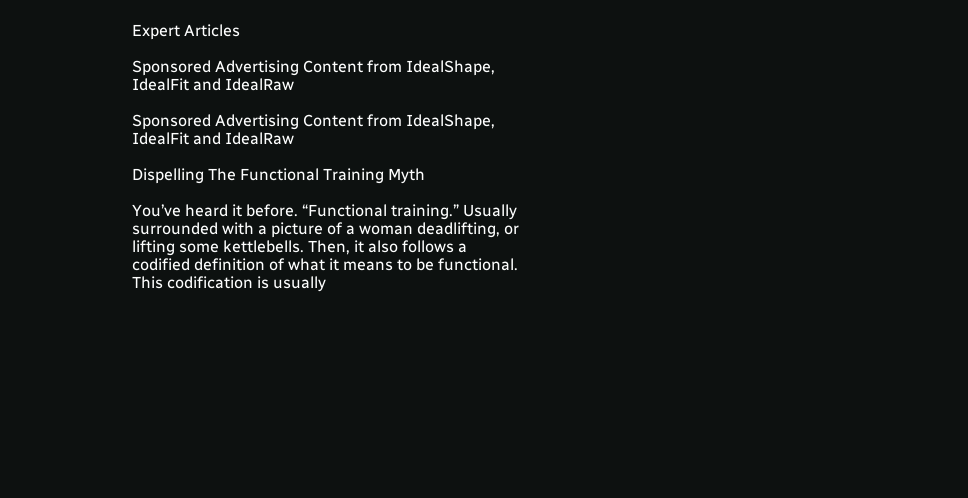Expert Articles

Sponsored Advertising Content from IdealShape, IdealFit and IdealRaw

Sponsored Advertising Content from IdealShape, IdealFit and IdealRaw

Dispelling The Functional Training Myth

You’ve heard it before. “Functional training.” Usually surrounded with a picture of a woman deadlifting, or lifting some kettlebells. Then, it also follows a codified definition of what it means to be functional. This codification is usually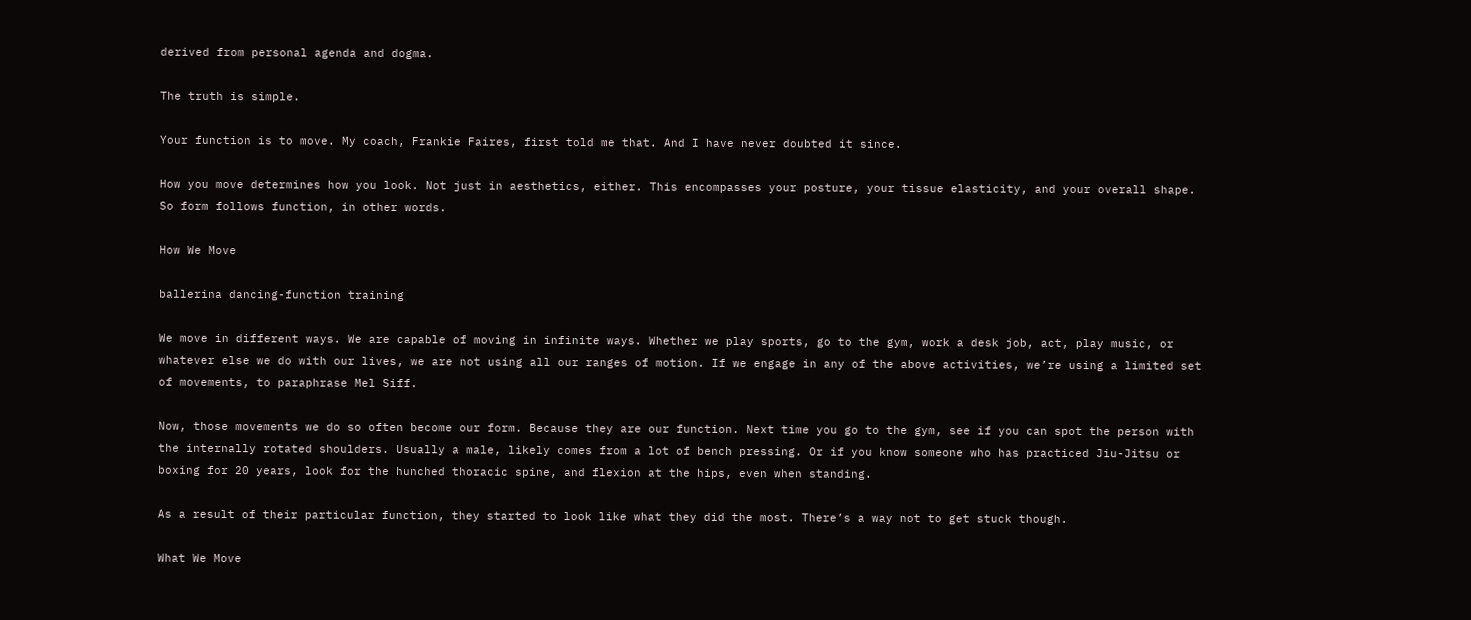derived from personal agenda and dogma.

The truth is simple.

Your function is to move. My coach, Frankie Faires, first told me that. And I have never doubted it since.

How you move determines how you look. Not just in aesthetics, either. This encompasses your posture, your tissue elasticity, and your overall shape. So form follows function, in other words.

How We Move

ballerina dancing-function training

We move in different ways. We are capable of moving in infinite ways. Whether we play sports, go to the gym, work a desk job, act, play music, or whatever else we do with our lives, we are not using all our ranges of motion. If we engage in any of the above activities, we’re using a limited set of movements, to paraphrase Mel Siff.

Now, those movements we do so often become our form. Because they are our function. Next time you go to the gym, see if you can spot the person with the internally rotated shoulders. Usually a male, likely comes from a lot of bench pressing. Or if you know someone who has practiced Jiu-Jitsu or boxing for 20 years, look for the hunched thoracic spine, and flexion at the hips, even when standing.

As a result of their particular function, they started to look like what they did the most. There’s a way not to get stuck though.

What We Move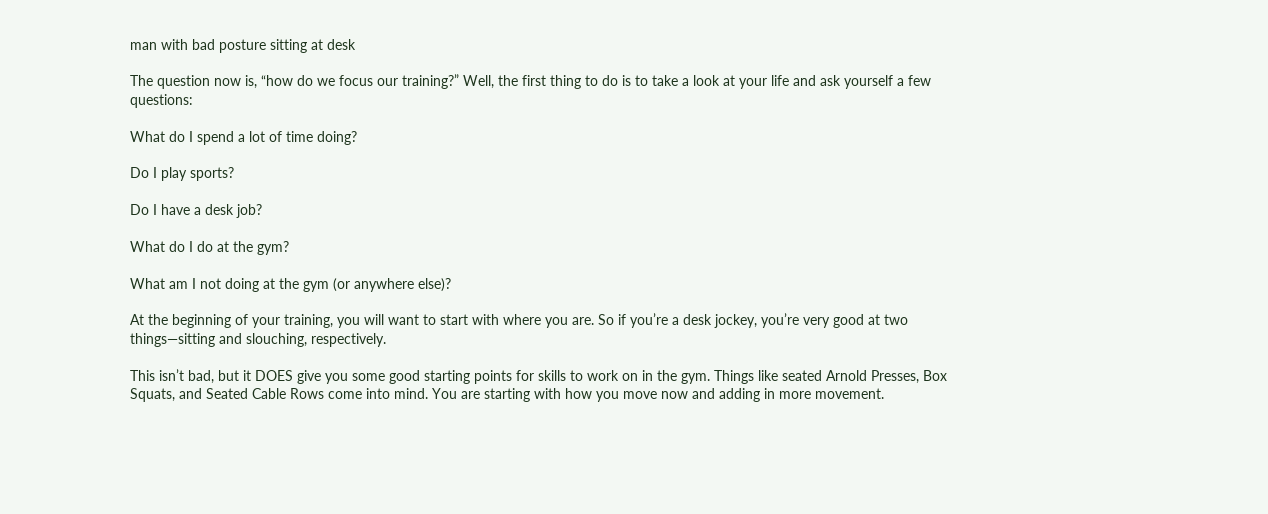man with bad posture sitting at desk

The question now is, “how do we focus our training?” Well, the first thing to do is to take a look at your life and ask yourself a few questions:

What do I spend a lot of time doing?

Do I play sports?

Do I have a desk job?

What do I do at the gym?

What am I not doing at the gym (or anywhere else)?

At the beginning of your training, you will want to start with where you are. So if you’re a desk jockey, you’re very good at two things—sitting and slouching, respectively.

This isn’t bad, but it DOES give you some good starting points for skills to work on in the gym. Things like seated Arnold Presses, Box Squats, and Seated Cable Rows come into mind. You are starting with how you move now and adding in more movement.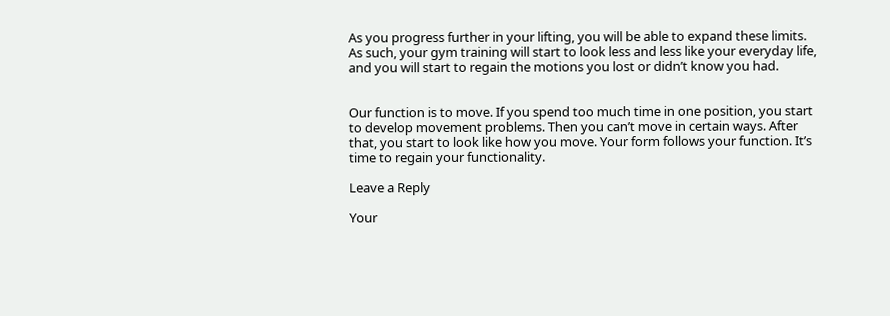As you progress further in your lifting, you will be able to expand these limits. As such, your gym training will start to look less and less like your everyday life, and you will start to regain the motions you lost or didn’t know you had.


Our function is to move. If you spend too much time in one position, you start to develop movement problems. Then you can’t move in certain ways. After that, you start to look like how you move. Your form follows your function. It’s time to regain your functionality.

Leave a Reply

Your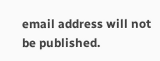email address will not be published.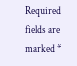Required fields are marked *